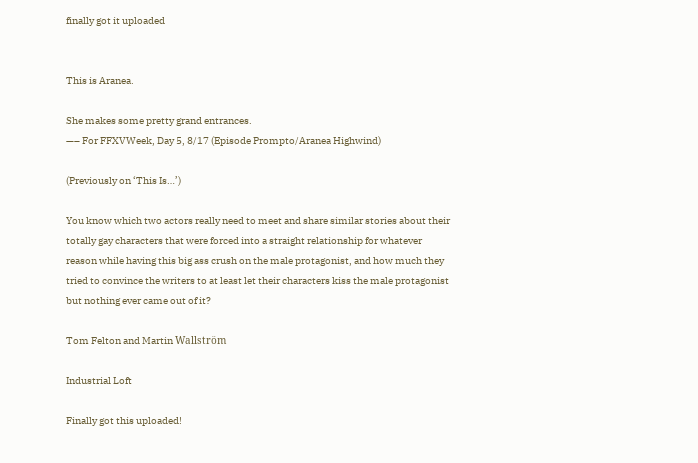finally got it uploaded


This is Aranea.

She makes some pretty grand entrances.
—– For FFXVWeek, Day 5, 8/17 (Episode Prompto/Aranea Highwind)

(Previously on ‘This Is…’)

You know which two actors really need to meet and share similar stories about their totally gay characters that were forced into a straight relationship for whatever reason while having this big ass crush on the male protagonist, and how much they tried to convince the writers to at least let their characters kiss the male protagonist but nothing ever came out of it?

Tom Felton and Martin Wallström

Industrial Loft

Finally got this uploaded!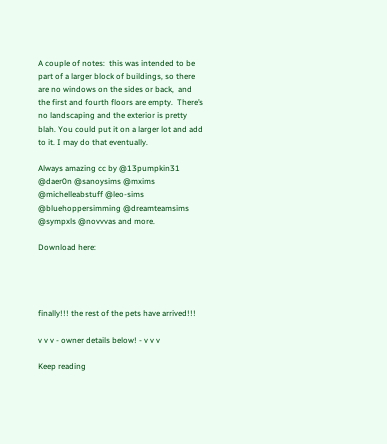A couple of notes:  this was intended to be part of a larger block of buildings, so there are no windows on the sides or back,  and the first and fourth floors are empty.  There’s no landscaping and the exterior is pretty blah. You could put it on a larger lot and add to it. I may do that eventually.

Always amazing cc by @13pumpkin31 @daer0n @sanoysims @mxims @michelleabstuff @leo-sims @bluehoppersimming @dreamteamsims @sympxls @novvvas and more.

Download here:




finally!!! the rest of the pets have arrived!!!

v v v - owner details below! - v v v

Keep reading